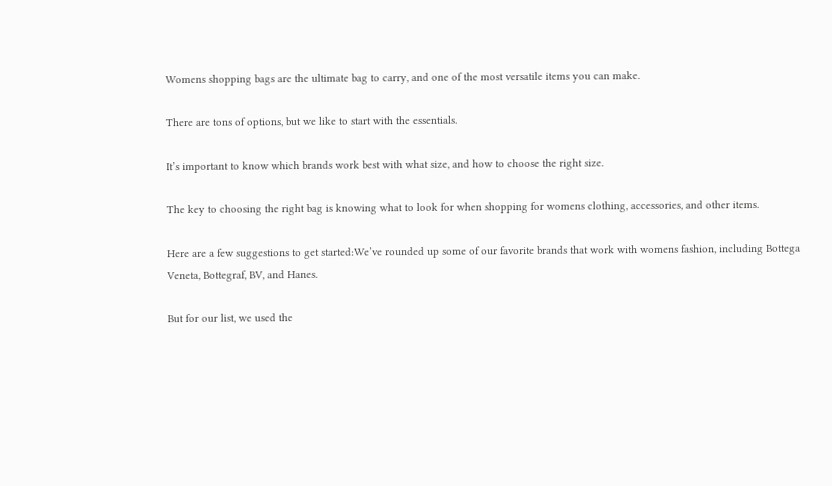Womens shopping bags are the ultimate bag to carry, and one of the most versatile items you can make.

There are tons of options, but we like to start with the essentials.

It’s important to know which brands work best with what size, and how to choose the right size.

The key to choosing the right bag is knowing what to look for when shopping for womens clothing, accessories, and other items.

Here are a few suggestions to get started:We’ve rounded up some of our favorite brands that work with womens fashion, including Bottega Veneta, Bottegraf, BV, and Hanes.

But for our list, we used the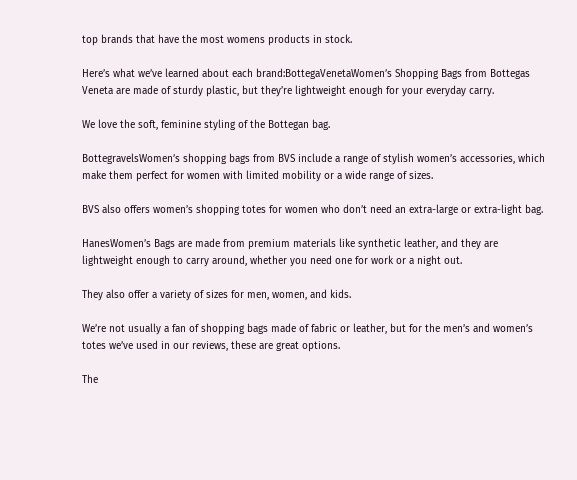top brands that have the most womens products in stock.

Here’s what we’ve learned about each brand:BottegaVenetaWomen’s Shopping Bags from Bottegas Veneta are made of sturdy plastic, but they’re lightweight enough for your everyday carry.

We love the soft, feminine styling of the Bottegan bag.

BottegravelsWomen’s shopping bags from BVS include a range of stylish women’s accessories, which make them perfect for women with limited mobility or a wide range of sizes.

BVS also offers women’s shopping totes for women who don’t need an extra-large or extra-light bag.

HanesWomen’s Bags are made from premium materials like synthetic leather, and they are lightweight enough to carry around, whether you need one for work or a night out.

They also offer a variety of sizes for men, women, and kids.

We’re not usually a fan of shopping bags made of fabric or leather, but for the men’s and women’s totes we’ve used in our reviews, these are great options.

The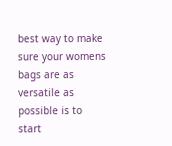best way to make sure your womens bags are as versatile as possible is to start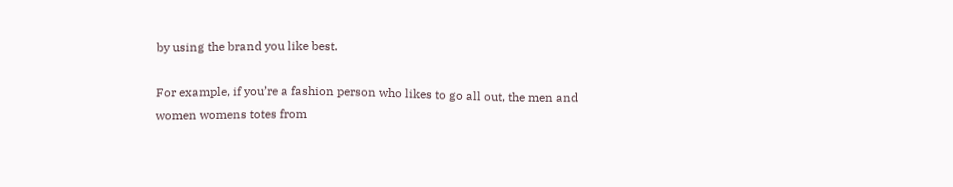by using the brand you like best.

For example, if you’re a fashion person who likes to go all out, the men and women womens totes from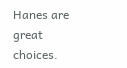Hanes are great choices.